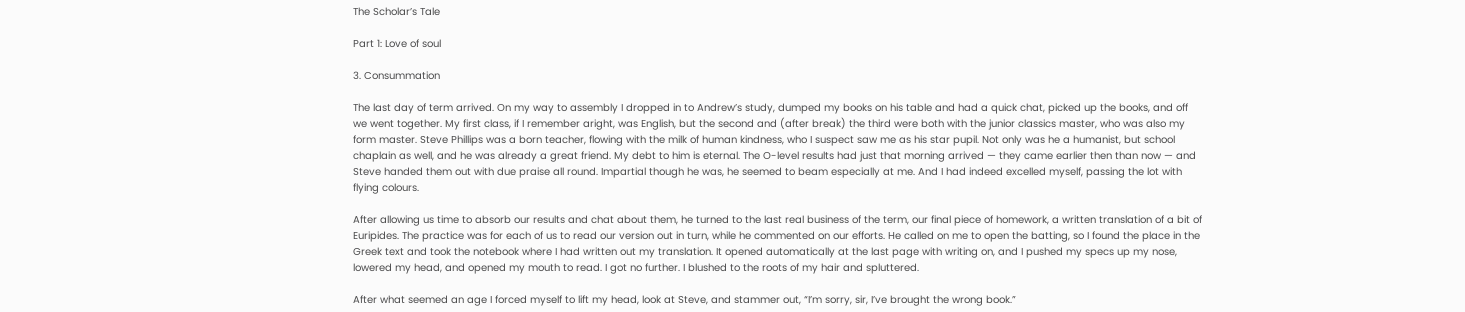The Scholar’s Tale

Part 1: Love of soul

3. Consummation

The last day of term arrived. On my way to assembly I dropped in to Andrew’s study, dumped my books on his table and had a quick chat, picked up the books, and off we went together. My first class, if I remember aright, was English, but the second and (after break) the third were both with the junior classics master, who was also my form master. Steve Phillips was a born teacher, flowing with the milk of human kindness, who I suspect saw me as his star pupil. Not only was he a humanist, but school chaplain as well, and he was already a great friend. My debt to him is eternal. The O-level results had just that morning arrived — they came earlier then than now — and Steve handed them out with due praise all round. Impartial though he was, he seemed to beam especially at me. And I had indeed excelled myself, passing the lot with flying colours.

After allowing us time to absorb our results and chat about them, he turned to the last real business of the term, our final piece of homework, a written translation of a bit of Euripides. The practice was for each of us to read our version out in turn, while he commented on our efforts. He called on me to open the batting, so I found the place in the Greek text and took the notebook where I had written out my translation. It opened automatically at the last page with writing on, and I pushed my specs up my nose, lowered my head, and opened my mouth to read. I got no further. I blushed to the roots of my hair and spluttered.

After what seemed an age I forced myself to lift my head, look at Steve, and stammer out, “I’m sorry, sir, I’ve brought the wrong book.”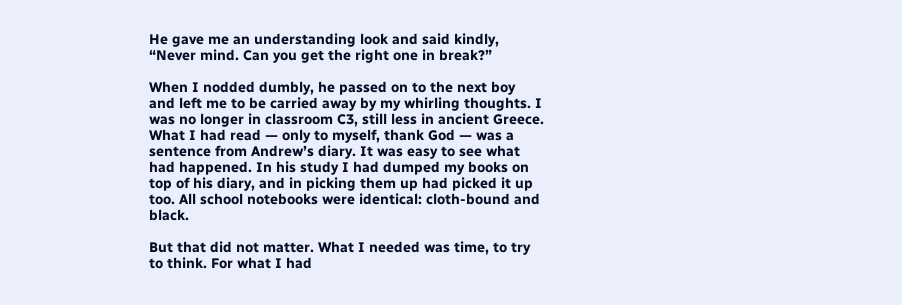He gave me an understanding look and said kindly, “Never mind. Can you get the right one in break?”

When I nodded dumbly, he passed on to the next boy and left me to be carried away by my whirling thoughts. I was no longer in classroom C3, still less in ancient Greece. What I had read — only to myself, thank God — was a sentence from Andrew’s diary. It was easy to see what had happened. In his study I had dumped my books on top of his diary, and in picking them up had picked it up too. All school notebooks were identical: cloth-bound and black.

But that did not matter. What I needed was time, to try to think. For what I had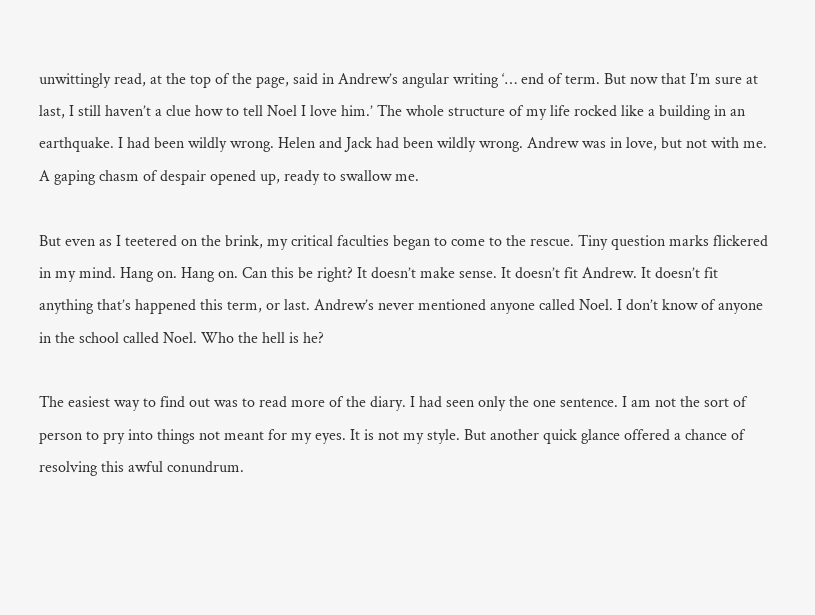unwittingly read, at the top of the page, said in Andrew’s angular writing ‘… end of term. But now that I’m sure at last, I still haven’t a clue how to tell Noel I love him.’ The whole structure of my life rocked like a building in an earthquake. I had been wildly wrong. Helen and Jack had been wildly wrong. Andrew was in love, but not with me. A gaping chasm of despair opened up, ready to swallow me.

But even as I teetered on the brink, my critical faculties began to come to the rescue. Tiny question marks flickered in my mind. Hang on. Hang on. Can this be right? It doesn’t make sense. It doesn’t fit Andrew. It doesn’t fit anything that’s happened this term, or last. Andrew’s never mentioned anyone called Noel. I don’t know of anyone in the school called Noel. Who the hell is he?

The easiest way to find out was to read more of the diary. I had seen only the one sentence. I am not the sort of person to pry into things not meant for my eyes. It is not my style. But another quick glance offered a chance of resolving this awful conundrum.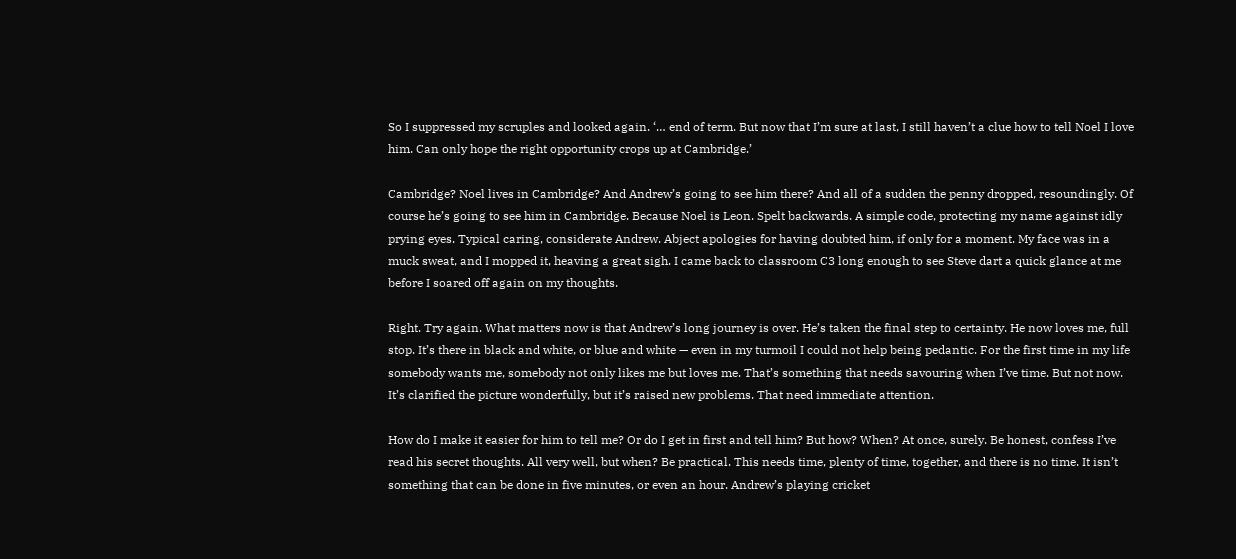So I suppressed my scruples and looked again. ‘… end of term. But now that I’m sure at last, I still haven’t a clue how to tell Noel I love him. Can only hope the right opportunity crops up at Cambridge.’

Cambridge? Noel lives in Cambridge? And Andrew’s going to see him there? And all of a sudden the penny dropped, resoundingly. Of course he’s going to see him in Cambridge. Because Noel is Leon. Spelt backwards. A simple code, protecting my name against idly prying eyes. Typical caring, considerate Andrew. Abject apologies for having doubted him, if only for a moment. My face was in a muck sweat, and I mopped it, heaving a great sigh. I came back to classroom C3 long enough to see Steve dart a quick glance at me before I soared off again on my thoughts.

Right. Try again. What matters now is that Andrew’s long journey is over. He’s taken the final step to certainty. He now loves me, full stop. It’s there in black and white, or blue and white — even in my turmoil I could not help being pedantic. For the first time in my life somebody wants me, somebody not only likes me but loves me. That’s something that needs savouring when I’ve time. But not now. It’s clarified the picture wonderfully, but it’s raised new problems. That need immediate attention.

How do I make it easier for him to tell me? Or do I get in first and tell him? But how? When? At once, surely. Be honest, confess I’ve read his secret thoughts. All very well, but when? Be practical. This needs time, plenty of time, together, and there is no time. It isn’t something that can be done in five minutes, or even an hour. Andrew’s playing cricket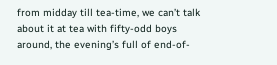from midday till tea-time, we can’t talk about it at tea with fifty-odd boys around, the evening’s full of end-of-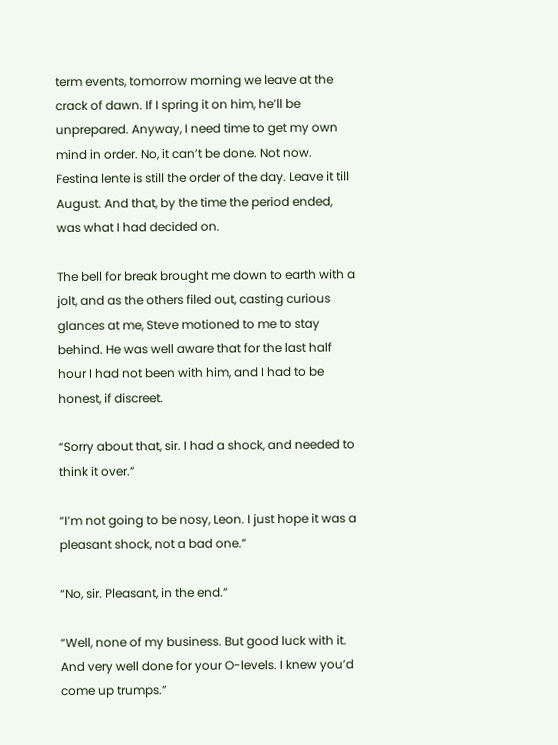term events, tomorrow morning we leave at the crack of dawn. If I spring it on him, he’ll be unprepared. Anyway, I need time to get my own mind in order. No, it can’t be done. Not now. Festina lente is still the order of the day. Leave it till August. And that, by the time the period ended, was what I had decided on.

The bell for break brought me down to earth with a jolt, and as the others filed out, casting curious glances at me, Steve motioned to me to stay behind. He was well aware that for the last half hour I had not been with him, and I had to be honest, if discreet.

“Sorry about that, sir. I had a shock, and needed to think it over.”

“I’m not going to be nosy, Leon. I just hope it was a pleasant shock, not a bad one.”

“No, sir. Pleasant, in the end.”

“Well, none of my business. But good luck with it. And very well done for your O-levels. I knew you’d come up trumps.”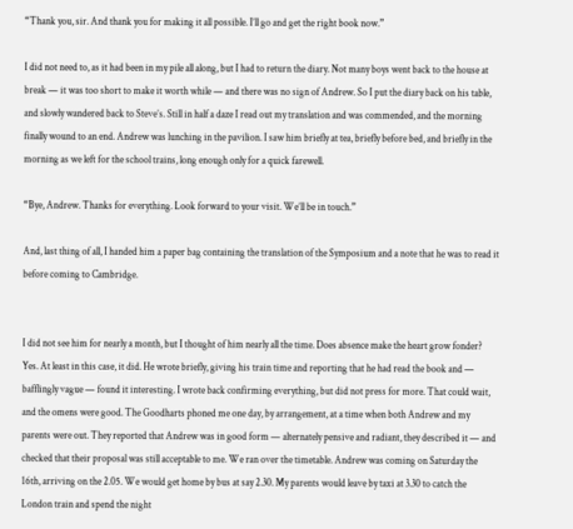“Thank you, sir. And thank you for making it all possible. I’ll go and get the right book now.”

I did not need to, as it had been in my pile all along, but I had to return the diary. Not many boys went back to the house at break — it was too short to make it worth while — and there was no sign of Andrew. So I put the diary back on his table, and slowly wandered back to Steve’s. Still in half a daze I read out my translation and was commended, and the morning finally wound to an end. Andrew was lunching in the pavilion. I saw him briefly at tea, briefly before bed, and briefly in the morning as we left for the school trains, long enough only for a quick farewell.

“Bye, Andrew. Thanks for everything. Look forward to your visit. We’ll be in touch.”

And, last thing of all, I handed him a paper bag containing the translation of the Symposium and a note that he was to read it before coming to Cambridge.


I did not see him for nearly a month, but I thought of him nearly all the time. Does absence make the heart grow fonder? Yes. At least in this case, it did. He wrote briefly, giving his train time and reporting that he had read the book and — bafflingly vague — found it interesting. I wrote back confirming everything, but did not press for more. That could wait, and the omens were good. The Goodharts phoned me one day, by arrangement, at a time when both Andrew and my parents were out. They reported that Andrew was in good form — alternately pensive and radiant, they described it — and checked that their proposal was still acceptable to me. We ran over the timetable. Andrew was coming on Saturday the 16th, arriving on the 2.05. We would get home by bus at say 2.30. My parents would leave by taxi at 3.30 to catch the London train and spend the night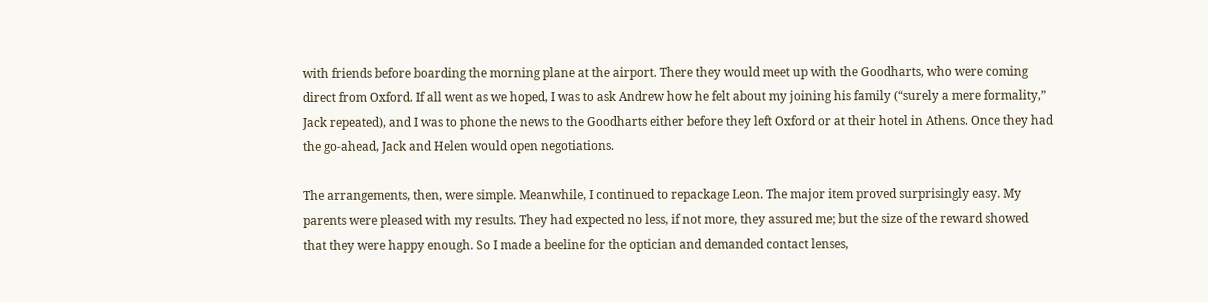with friends before boarding the morning plane at the airport. There they would meet up with the Goodharts, who were coming direct from Oxford. If all went as we hoped, I was to ask Andrew how he felt about my joining his family (“surely a mere formality,” Jack repeated), and I was to phone the news to the Goodharts either before they left Oxford or at their hotel in Athens. Once they had the go-ahead, Jack and Helen would open negotiations.

The arrangements, then, were simple. Meanwhile, I continued to repackage Leon. The major item proved surprisingly easy. My parents were pleased with my results. They had expected no less, if not more, they assured me; but the size of the reward showed that they were happy enough. So I made a beeline for the optician and demanded contact lenses,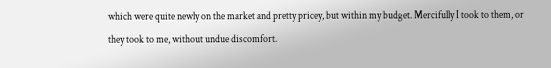which were quite newly on the market and pretty pricey, but within my budget. Mercifully I took to them, or they took to me, without undue discomfort.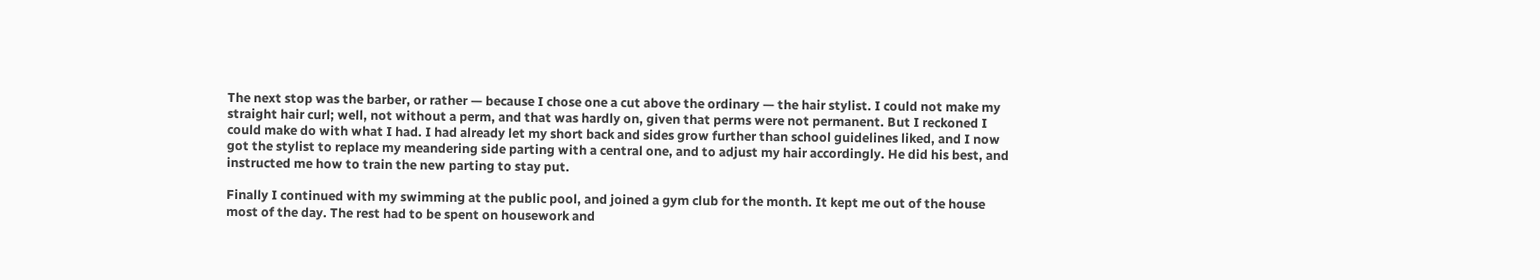The next stop was the barber, or rather — because I chose one a cut above the ordinary — the hair stylist. I could not make my straight hair curl; well, not without a perm, and that was hardly on, given that perms were not permanent. But I reckoned I could make do with what I had. I had already let my short back and sides grow further than school guidelines liked, and I now got the stylist to replace my meandering side parting with a central one, and to adjust my hair accordingly. He did his best, and instructed me how to train the new parting to stay put.

Finally I continued with my swimming at the public pool, and joined a gym club for the month. It kept me out of the house most of the day. The rest had to be spent on housework and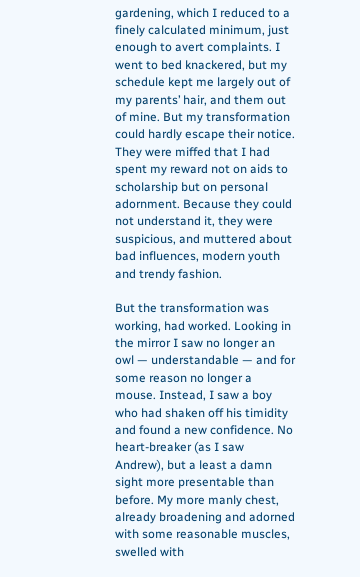gardening, which I reduced to a finely calculated minimum, just enough to avert complaints. I went to bed knackered, but my schedule kept me largely out of my parents’ hair, and them out of mine. But my transformation could hardly escape their notice. They were miffed that I had spent my reward not on aids to scholarship but on personal adornment. Because they could not understand it, they were suspicious, and muttered about bad influences, modern youth and trendy fashion.

But the transformation was working, had worked. Looking in the mirror I saw no longer an owl — understandable — and for some reason no longer a mouse. Instead, I saw a boy who had shaken off his timidity and found a new confidence. No heart-breaker (as I saw Andrew), but a least a damn sight more presentable than before. My more manly chest, already broadening and adorned with some reasonable muscles, swelled with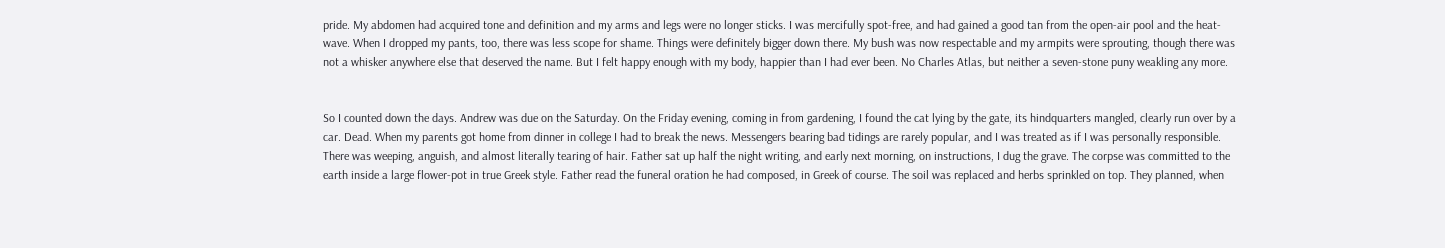pride. My abdomen had acquired tone and definition and my arms and legs were no longer sticks. I was mercifully spot-free, and had gained a good tan from the open-air pool and the heat-wave. When I dropped my pants, too, there was less scope for shame. Things were definitely bigger down there. My bush was now respectable and my armpits were sprouting, though there was not a whisker anywhere else that deserved the name. But I felt happy enough with my body, happier than I had ever been. No Charles Atlas, but neither a seven-stone puny weakling any more.


So I counted down the days. Andrew was due on the Saturday. On the Friday evening, coming in from gardening, I found the cat lying by the gate, its hindquarters mangled, clearly run over by a car. Dead. When my parents got home from dinner in college I had to break the news. Messengers bearing bad tidings are rarely popular, and I was treated as if I was personally responsible. There was weeping, anguish, and almost literally tearing of hair. Father sat up half the night writing, and early next morning, on instructions, I dug the grave. The corpse was committed to the earth inside a large flower-pot in true Greek style. Father read the funeral oration he had composed, in Greek of course. The soil was replaced and herbs sprinkled on top. They planned, when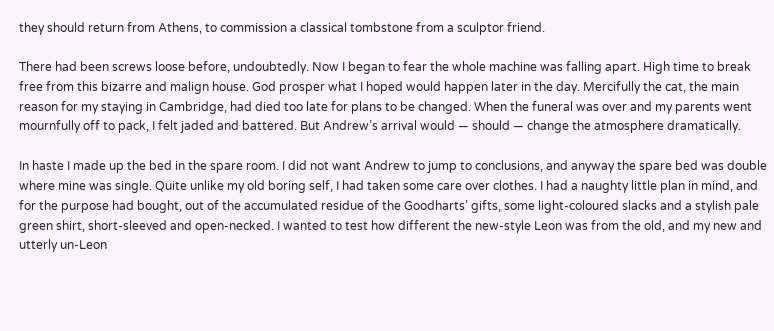they should return from Athens, to commission a classical tombstone from a sculptor friend.

There had been screws loose before, undoubtedly. Now I began to fear the whole machine was falling apart. High time to break free from this bizarre and malign house. God prosper what I hoped would happen later in the day. Mercifully the cat, the main reason for my staying in Cambridge, had died too late for plans to be changed. When the funeral was over and my parents went mournfully off to pack, I felt jaded and battered. But Andrew’s arrival would — should — change the atmosphere dramatically.

In haste I made up the bed in the spare room. I did not want Andrew to jump to conclusions, and anyway the spare bed was double where mine was single. Quite unlike my old boring self, I had taken some care over clothes. I had a naughty little plan in mind, and for the purpose had bought, out of the accumulated residue of the Goodharts’ gifts, some light-coloured slacks and a stylish pale green shirt, short-sleeved and open-necked. I wanted to test how different the new-style Leon was from the old, and my new and utterly un-Leon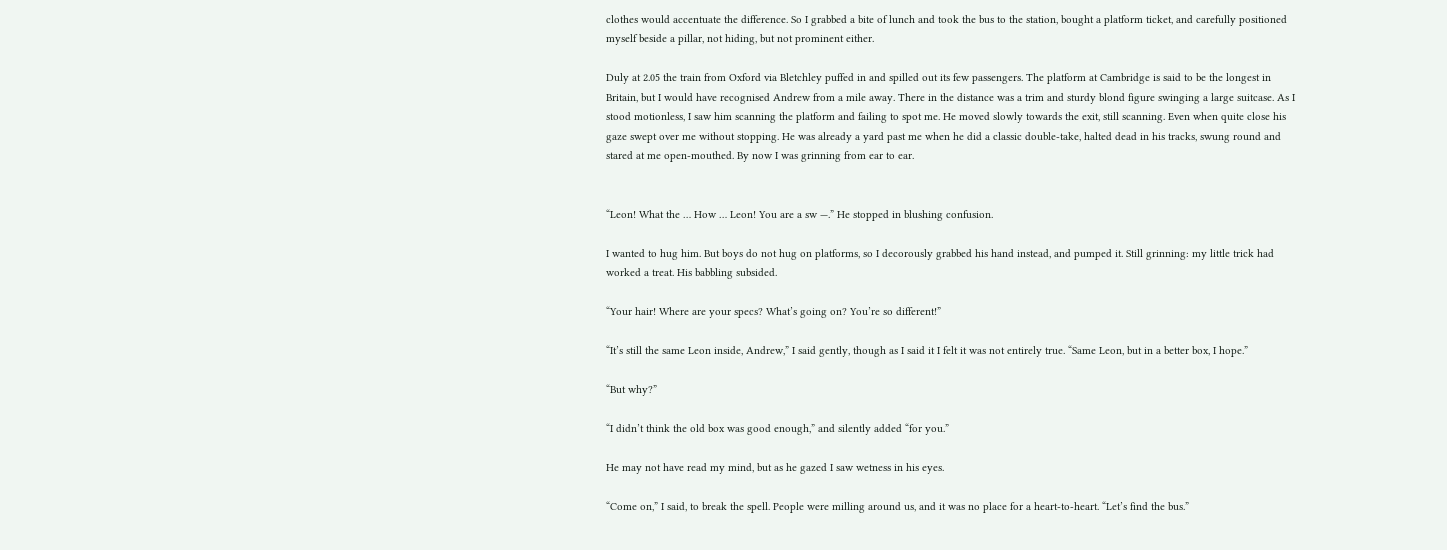clothes would accentuate the difference. So I grabbed a bite of lunch and took the bus to the station, bought a platform ticket, and carefully positioned myself beside a pillar, not hiding, but not prominent either.

Duly at 2.05 the train from Oxford via Bletchley puffed in and spilled out its few passengers. The platform at Cambridge is said to be the longest in Britain, but I would have recognised Andrew from a mile away. There in the distance was a trim and sturdy blond figure swinging a large suitcase. As I stood motionless, I saw him scanning the platform and failing to spot me. He moved slowly towards the exit, still scanning. Even when quite close his gaze swept over me without stopping. He was already a yard past me when he did a classic double-take, halted dead in his tracks, swung round and stared at me open-mouthed. By now I was grinning from ear to ear.


“Leon! What the … How … Leon! You are a sw —.” He stopped in blushing confusion.

I wanted to hug him. But boys do not hug on platforms, so I decorously grabbed his hand instead, and pumped it. Still grinning: my little trick had worked a treat. His babbling subsided.

“Your hair! Where are your specs? What’s going on? You’re so different!”

“It’s still the same Leon inside, Andrew,” I said gently, though as I said it I felt it was not entirely true. “Same Leon, but in a better box, I hope.”

“But why?”

“I didn’t think the old box was good enough,” and silently added “for you.”

He may not have read my mind, but as he gazed I saw wetness in his eyes.

“Come on,” I said, to break the spell. People were milling around us, and it was no place for a heart-to-heart. “Let’s find the bus.”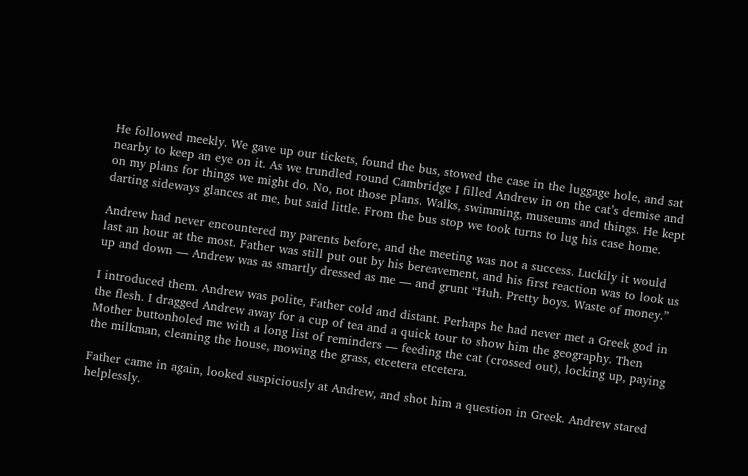He followed meekly. We gave up our tickets, found the bus, stowed the case in the luggage hole, and sat nearby to keep an eye on it. As we trundled round Cambridge I filled Andrew in on the cat’s demise and on my plans for things we might do. No, not those plans. Walks, swimming, museums and things. He kept darting sideways glances at me, but said little. From the bus stop we took turns to lug his case home.

Andrew had never encountered my parents before, and the meeting was not a success. Luckily it would last an hour at the most. Father was still put out by his bereavement, and his first reaction was to look us up and down — Andrew was as smartly dressed as me — and grunt “Huh. Pretty boys. Waste of money.”

I introduced them. Andrew was polite, Father cold and distant. Perhaps he had never met a Greek god in the flesh. I dragged Andrew away for a cup of tea and a quick tour to show him the geography. Then Mother buttonholed me with a long list of reminders — feeding the cat (crossed out), locking up, paying the milkman, cleaning the house, mowing the grass, etcetera etcetera.

Father came in again, looked suspiciously at Andrew, and shot him a question in Greek. Andrew stared helplessly.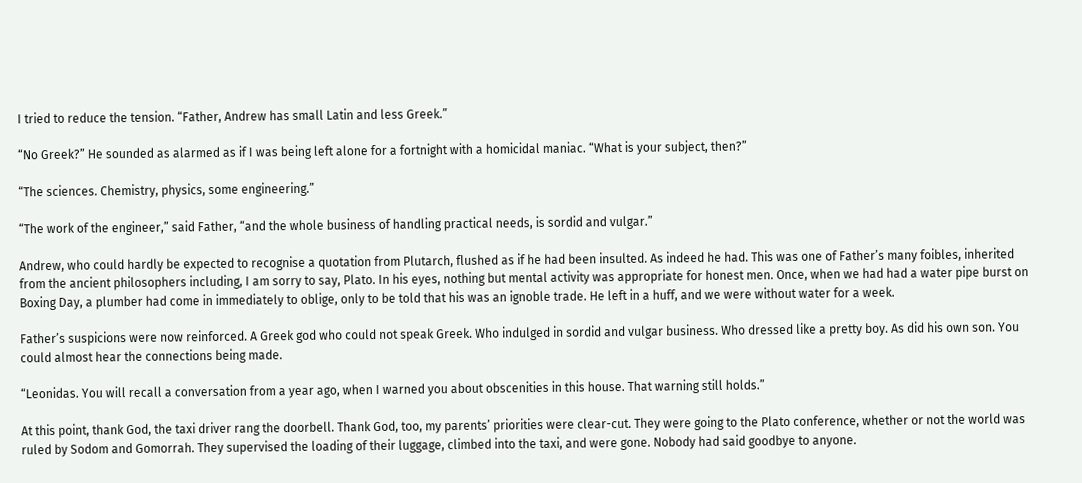I tried to reduce the tension. “Father, Andrew has small Latin and less Greek.”

“No Greek?” He sounded as alarmed as if I was being left alone for a fortnight with a homicidal maniac. “What is your subject, then?”

“The sciences. Chemistry, physics, some engineering.”

“The work of the engineer,” said Father, “and the whole business of handling practical needs, is sordid and vulgar.”

Andrew, who could hardly be expected to recognise a quotation from Plutarch, flushed as if he had been insulted. As indeed he had. This was one of Father’s many foibles, inherited from the ancient philosophers including, I am sorry to say, Plato. In his eyes, nothing but mental activity was appropriate for honest men. Once, when we had had a water pipe burst on Boxing Day, a plumber had come in immediately to oblige, only to be told that his was an ignoble trade. He left in a huff, and we were without water for a week.

Father’s suspicions were now reinforced. A Greek god who could not speak Greek. Who indulged in sordid and vulgar business. Who dressed like a pretty boy. As did his own son. You could almost hear the connections being made.

“Leonidas. You will recall a conversation from a year ago, when I warned you about obscenities in this house. That warning still holds.”

At this point, thank God, the taxi driver rang the doorbell. Thank God, too, my parents’ priorities were clear-cut. They were going to the Plato conference, whether or not the world was ruled by Sodom and Gomorrah. They supervised the loading of their luggage, climbed into the taxi, and were gone. Nobody had said goodbye to anyone.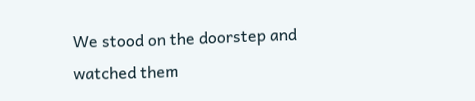We stood on the doorstep and watched them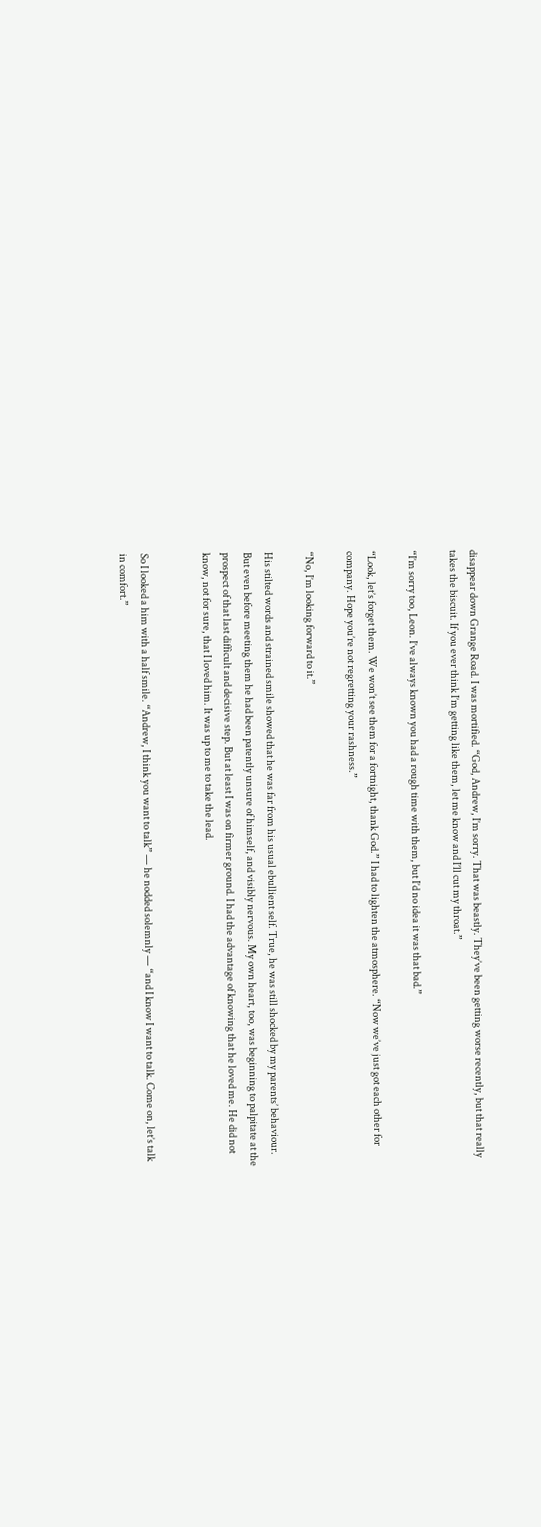disappear down Grange Road. I was mortified. “God, Andrew, I’m sorry. That was beastly. They’ve been getting worse recently, but that really takes the biscuit. If you ever think I’m getting like them, let me know and I’ll cut my throat.”

“I’m sorry too, Leon. I’ve always known you had a rough time with them, but I’d no idea it was that bad.”

“Look, let’s forget them. We won’t see them for a fortnight, thank God.” I had to lighten the atmosphere. “Now we’ve just got each other for company. Hope you’re not regretting your rashness.”

“No, I’m looking forward to it.”

His stilted words and strained smile showed that he was far from his usual ebullient self. True, he was still shocked by my parents’ behaviour. But even before meeting them he had been patently unsure of himself, and visibly nervous. My own heart, too, was beginning to palpitate at the prospect of that last difficult and decisive step. But at least I was on firmer ground. I had the advantage of knowing that he loved me. He did not know, not for sure, that I loved him. It was up to me to take the lead.


So I looked a him with a half smile. “Andrew, I think you want to talk” — he nodded solemnly — “and I know I want to talk. Come on, let’s talk in comfort.”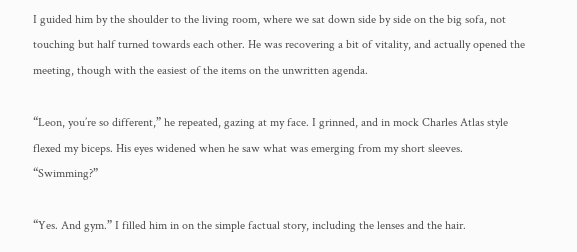I guided him by the shoulder to the living room, where we sat down side by side on the big sofa, not touching but half turned towards each other. He was recovering a bit of vitality, and actually opened the meeting, though with the easiest of the items on the unwritten agenda.

“Leon, you’re so different,” he repeated, gazing at my face. I grinned, and in mock Charles Atlas style flexed my biceps. His eyes widened when he saw what was emerging from my short sleeves. “Swimming?”

“Yes. And gym.” I filled him in on the simple factual story, including the lenses and the hair.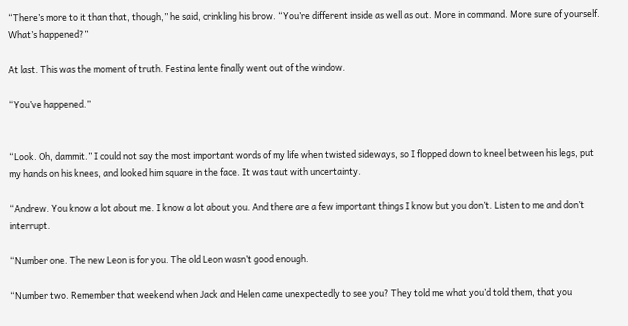“There’s more to it than that, though,” he said, crinkling his brow. “You’re different inside as well as out. More in command. More sure of yourself. What’s happened?”

At last. This was the moment of truth. Festina lente finally went out of the window.

“You’ve happened.”


“Look. Oh, dammit.” I could not say the most important words of my life when twisted sideways, so I flopped down to kneel between his legs, put my hands on his knees, and looked him square in the face. It was taut with uncertainty.

“Andrew. You know a lot about me. I know a lot about you. And there are a few important things I know but you don’t. Listen to me and don’t interrupt.

“Number one. The new Leon is for you. The old Leon wasn’t good enough.

“Number two. Remember that weekend when Jack and Helen came unexpectedly to see you? They told me what you’d told them, that you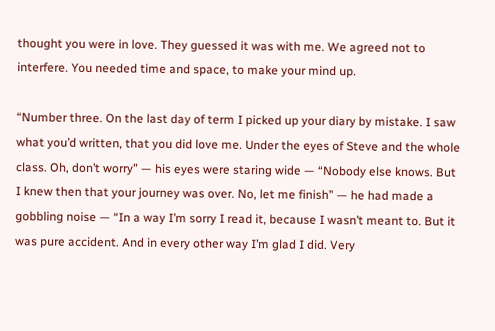thought you were in love. They guessed it was with me. We agreed not to interfere. You needed time and space, to make your mind up.

“Number three. On the last day of term I picked up your diary by mistake. I saw what you’d written, that you did love me. Under the eyes of Steve and the whole class. Oh, don’t worry” — his eyes were staring wide — “Nobody else knows. But I knew then that your journey was over. No, let me finish” — he had made a gobbling noise — “In a way I’m sorry I read it, because I wasn’t meant to. But it was pure accident. And in every other way I’m glad I did. Very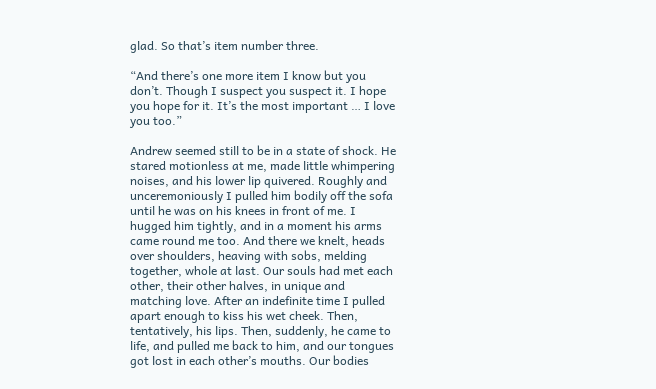glad. So that’s item number three.

“And there’s one more item I know but you don’t. Though I suspect you suspect it. I hope you hope for it. It’s the most important … I love you too.”

Andrew seemed still to be in a state of shock. He stared motionless at me, made little whimpering noises, and his lower lip quivered. Roughly and unceremoniously I pulled him bodily off the sofa until he was on his knees in front of me. I hugged him tightly, and in a moment his arms came round me too. And there we knelt, heads over shoulders, heaving with sobs, melding together, whole at last. Our souls had met each other, their other halves, in unique and matching love. After an indefinite time I pulled apart enough to kiss his wet cheek. Then, tentatively, his lips. Then, suddenly, he came to life, and pulled me back to him, and our tongues got lost in each other’s mouths. Our bodies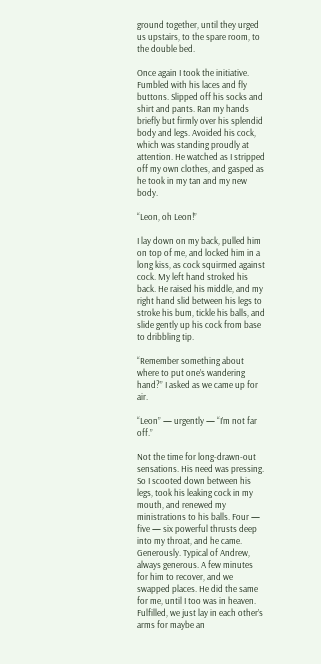ground together, until they urged us upstairs, to the spare room, to the double bed.

Once again I took the initiative. Fumbled with his laces and fly buttons. Slipped off his socks and shirt and pants. Ran my hands briefly but firmly over his splendid body and legs. Avoided his cock, which was standing proudly at attention. He watched as I stripped off my own clothes, and gasped as he took in my tan and my new body.

“Leon, oh Leon!”

I lay down on my back, pulled him on top of me, and locked him in a long kiss, as cock squirmed against cock. My left hand stroked his back. He raised his middle, and my right hand slid between his legs to stroke his bum, tickle his balls, and slide gently up his cock from base to dribbling tip.

“Remember something about where to put one’s wandering hand?” I asked as we came up for air.

“Leon” — urgently — “I’m not far off.”

Not the time for long-drawn-out sensations. His need was pressing. So I scooted down between his legs, took his leaking cock in my mouth, and renewed my ministrations to his balls. Four — five — six powerful thrusts deep into my throat, and he came. Generously. Typical of Andrew, always generous. A few minutes for him to recover, and we swapped places. He did the same for me, until I too was in heaven. Fulfilled, we just lay in each other’s arms for maybe an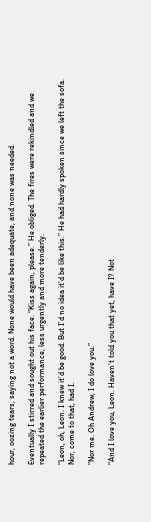hour, oozing tears, saying not a word. None would have been adequate, and none was needed.

Eventually I stirred and sought out his face. “Kiss again, please.” He obliged. The fires were rekindled and we repeated the earlier performance, less urgently and more tenderly.

“Leon, oh, Leon. I knew it’d be good. But I’d no idea it’d be like this.” He had hardly spoken since we left the sofa. Nor, come to that, had I.

“Nor me. Oh Andrew, I do love you.”

“And I love you, Leon. Haven’t told you that yet, have I? Not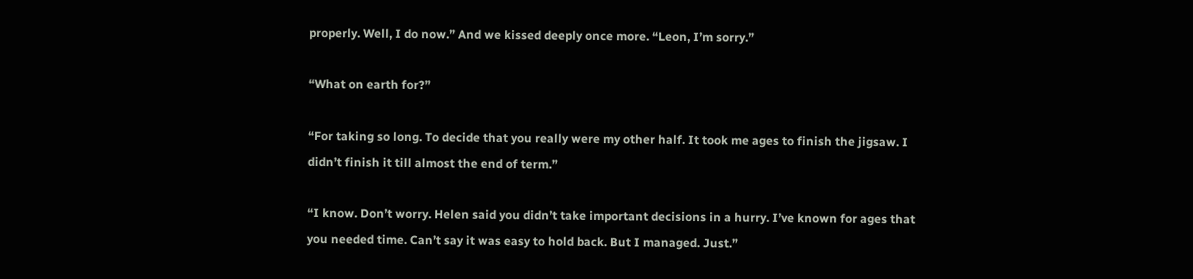properly. Well, I do now.” And we kissed deeply once more. “Leon, I’m sorry.”

“What on earth for?”

“For taking so long. To decide that you really were my other half. It took me ages to finish the jigsaw. I didn’t finish it till almost the end of term.”

“I know. Don’t worry. Helen said you didn’t take important decisions in a hurry. I’ve known for ages that you needed time. Can’t say it was easy to hold back. But I managed. Just.”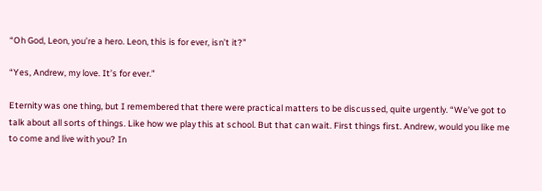“Oh God, Leon, you’re a hero. Leon, this is for ever, isn’t it?”

“Yes, Andrew, my love. It’s for ever.”

Eternity was one thing, but I remembered that there were practical matters to be discussed, quite urgently. “We’ve got to talk about all sorts of things. Like how we play this at school. But that can wait. First things first. Andrew, would you like me to come and live with you? In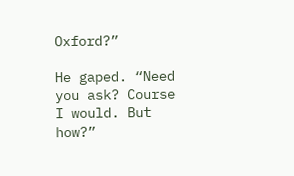Oxford?”

He gaped. “Need you ask? Course I would. But how?”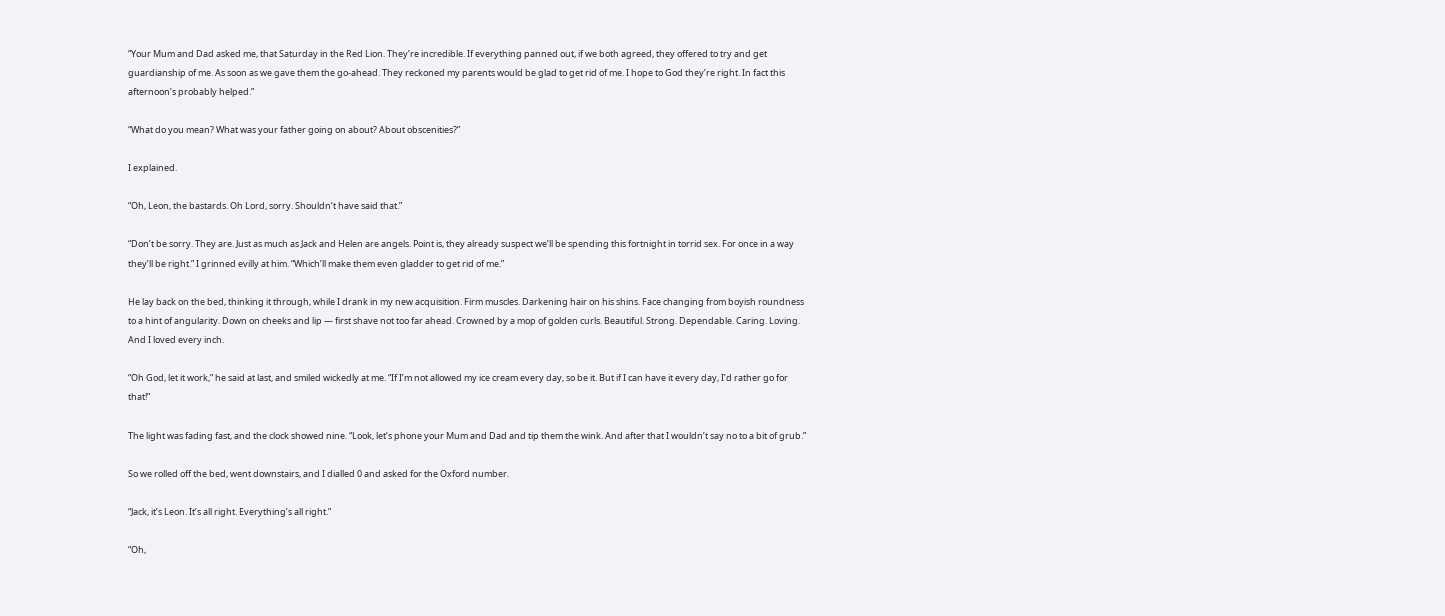“Your Mum and Dad asked me, that Saturday in the Red Lion. They’re incredible. If everything panned out, if we both agreed, they offered to try and get guardianship of me. As soon as we gave them the go-ahead. They reckoned my parents would be glad to get rid of me. I hope to God they’re right. In fact this afternoon’s probably helped.”

“What do you mean? What was your father going on about? About obscenities?”

I explained.

“Oh, Leon, the bastards. Oh Lord, sorry. Shouldn’t have said that.”

“Don’t be sorry. They are. Just as much as Jack and Helen are angels. Point is, they already suspect we’ll be spending this fortnight in torrid sex. For once in a way they’ll be right.” I grinned evilly at him. “Which’ll make them even gladder to get rid of me.”

He lay back on the bed, thinking it through, while I drank in my new acquisition. Firm muscles. Darkening hair on his shins. Face changing from boyish roundness to a hint of angularity. Down on cheeks and lip — first shave not too far ahead. Crowned by a mop of golden curls. Beautiful. Strong. Dependable. Caring. Loving. And I loved every inch.

“Oh God, let it work,” he said at last, and smiled wickedly at me. “If I’m not allowed my ice cream every day, so be it. But if I can have it every day, I’d rather go for that!”

The light was fading fast, and the clock showed nine. “Look, let’s phone your Mum and Dad and tip them the wink. And after that I wouldn’t say no to a bit of grub.”

So we rolled off the bed, went downstairs, and I dialled 0 and asked for the Oxford number.

“Jack, it’s Leon. It’s all right. Everything’s all right.”

“Oh,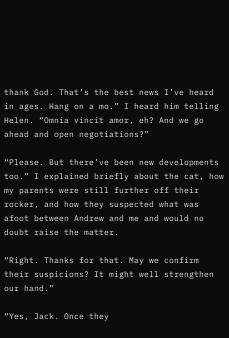thank God. That’s the best news I’ve heard in ages. Hang on a mo.” I heard him telling Helen. “Omnia vincit amor, eh? And we go ahead and open negotiations?”

“Please. But there’ve been new developments too.” I explained briefly about the cat, how my parents were still further off their rocker, and how they suspected what was afoot between Andrew and me and would no doubt raise the matter.

“Right. Thanks for that. May we confirm their suspicions? It might well strengthen our hand.”

“Yes, Jack. Once they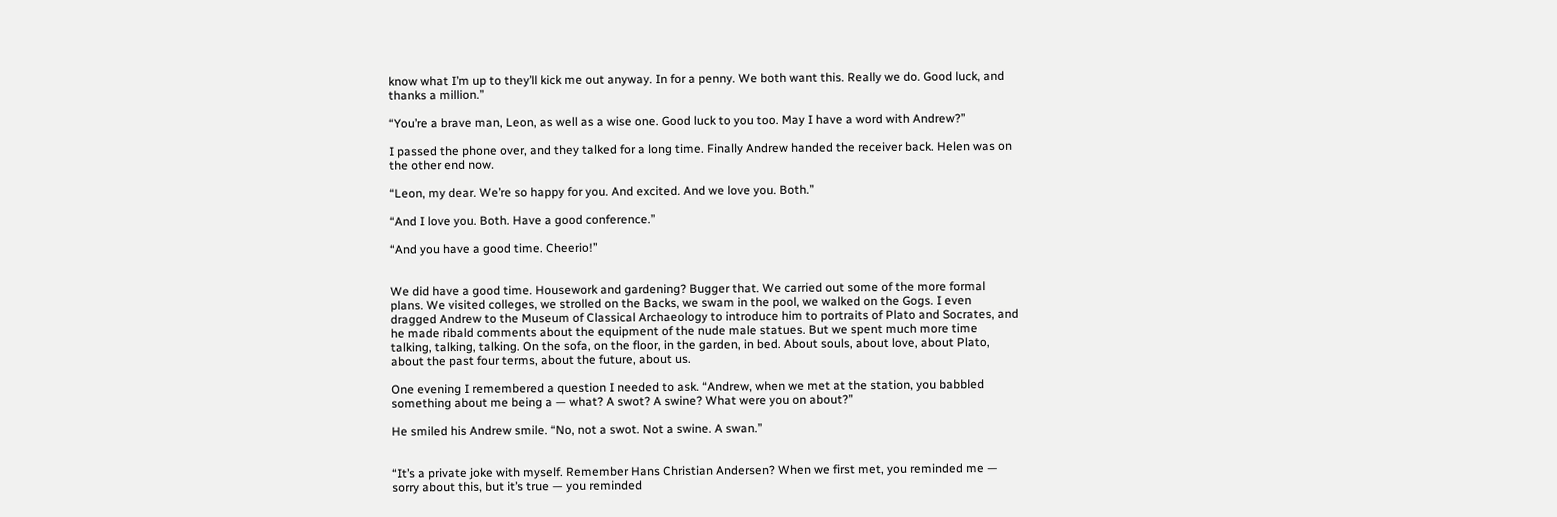know what I’m up to they’ll kick me out anyway. In for a penny. We both want this. Really we do. Good luck, and thanks a million.”

“You’re a brave man, Leon, as well as a wise one. Good luck to you too. May I have a word with Andrew?”

I passed the phone over, and they talked for a long time. Finally Andrew handed the receiver back. Helen was on the other end now.

“Leon, my dear. We’re so happy for you. And excited. And we love you. Both.”

“And I love you. Both. Have a good conference.”

“And you have a good time. Cheerio!”


We did have a good time. Housework and gardening? Bugger that. We carried out some of the more formal plans. We visited colleges, we strolled on the Backs, we swam in the pool, we walked on the Gogs. I even dragged Andrew to the Museum of Classical Archaeology to introduce him to portraits of Plato and Socrates, and he made ribald comments about the equipment of the nude male statues. But we spent much more time talking, talking, talking. On the sofa, on the floor, in the garden, in bed. About souls, about love, about Plato, about the past four terms, about the future, about us.

One evening I remembered a question I needed to ask. “Andrew, when we met at the station, you babbled something about me being a — what? A swot? A swine? What were you on about?”

He smiled his Andrew smile. “No, not a swot. Not a swine. A swan.”


“It’s a private joke with myself. Remember Hans Christian Andersen? When we first met, you reminded me — sorry about this, but it’s true — you reminded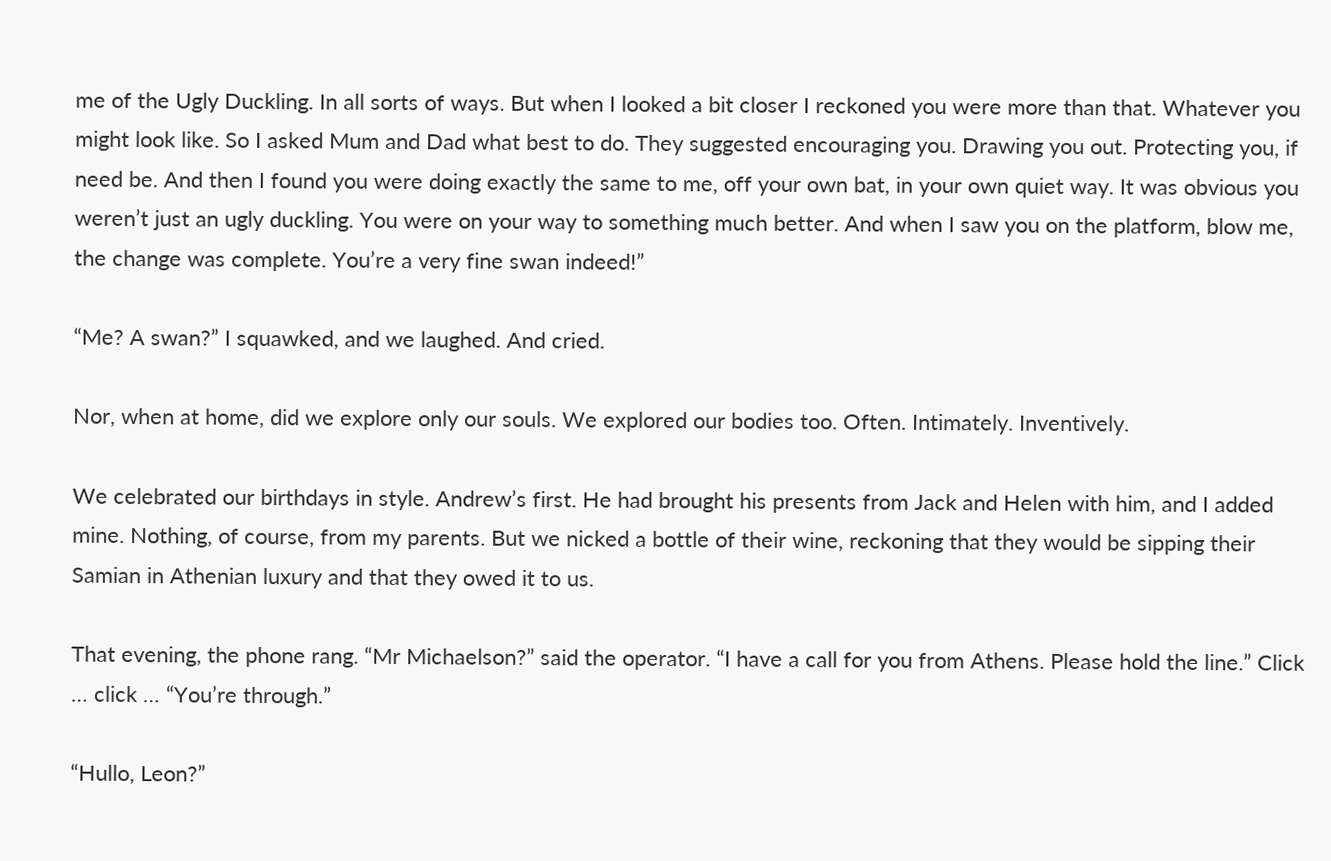me of the Ugly Duckling. In all sorts of ways. But when I looked a bit closer I reckoned you were more than that. Whatever you might look like. So I asked Mum and Dad what best to do. They suggested encouraging you. Drawing you out. Protecting you, if need be. And then I found you were doing exactly the same to me, off your own bat, in your own quiet way. It was obvious you weren’t just an ugly duckling. You were on your way to something much better. And when I saw you on the platform, blow me, the change was complete. You’re a very fine swan indeed!”

“Me? A swan?” I squawked, and we laughed. And cried.

Nor, when at home, did we explore only our souls. We explored our bodies too. Often. Intimately. Inventively.

We celebrated our birthdays in style. Andrew’s first. He had brought his presents from Jack and Helen with him, and I added mine. Nothing, of course, from my parents. But we nicked a bottle of their wine, reckoning that they would be sipping their Samian in Athenian luxury and that they owed it to us.

That evening, the phone rang. “Mr Michaelson?” said the operator. “I have a call for you from Athens. Please hold the line.” Click … click … “You’re through.”

“Hullo, Leon?”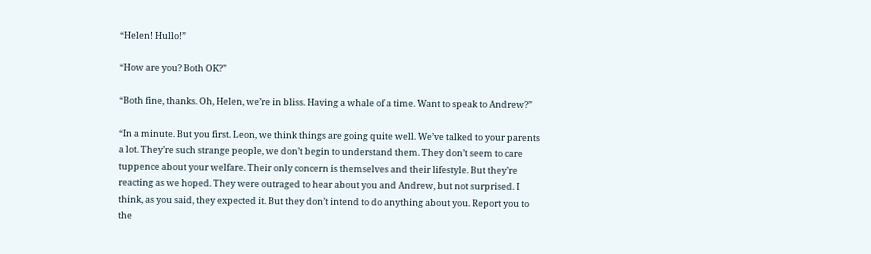“Helen! Hullo!”

“How are you? Both OK?”

“Both fine, thanks. Oh, Helen, we’re in bliss. Having a whale of a time. Want to speak to Andrew?”

“In a minute. But you first. Leon, we think things are going quite well. We’ve talked to your parents a lot. They’re such strange people, we don’t begin to understand them. They don’t seem to care tuppence about your welfare. Their only concern is themselves and their lifestyle. But they’re reacting as we hoped. They were outraged to hear about you and Andrew, but not surprised. I think, as you said, they expected it. But they don’t intend to do anything about you. Report you to the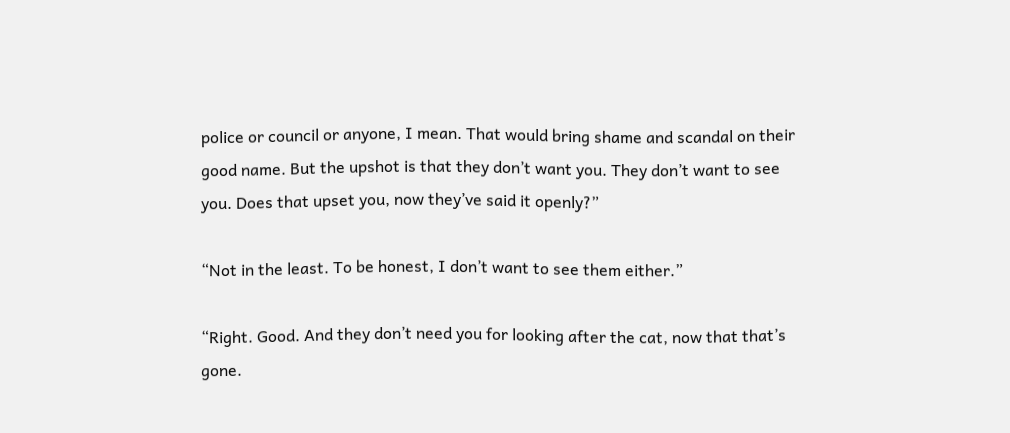police or council or anyone, I mean. That would bring shame and scandal on their good name. But the upshot is that they don’t want you. They don’t want to see you. Does that upset you, now they’ve said it openly?”

“Not in the least. To be honest, I don’t want to see them either.”

“Right. Good. And they don’t need you for looking after the cat, now that that’s gone.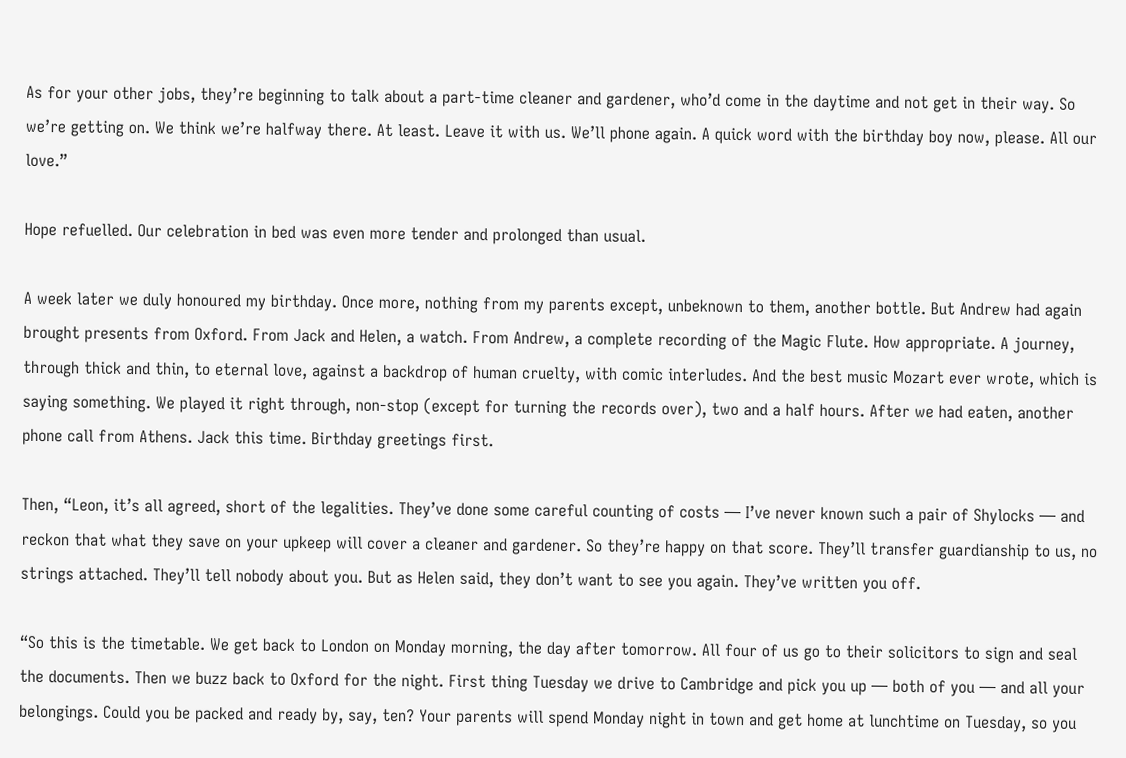As for your other jobs, they’re beginning to talk about a part-time cleaner and gardener, who’d come in the daytime and not get in their way. So we’re getting on. We think we’re halfway there. At least. Leave it with us. We’ll phone again. A quick word with the birthday boy now, please. All our love.”

Hope refuelled. Our celebration in bed was even more tender and prolonged than usual.

A week later we duly honoured my birthday. Once more, nothing from my parents except, unbeknown to them, another bottle. But Andrew had again brought presents from Oxford. From Jack and Helen, a watch. From Andrew, a complete recording of the Magic Flute. How appropriate. A journey, through thick and thin, to eternal love, against a backdrop of human cruelty, with comic interludes. And the best music Mozart ever wrote, which is saying something. We played it right through, non-stop (except for turning the records over), two and a half hours. After we had eaten, another phone call from Athens. Jack this time. Birthday greetings first.

Then, “Leon, it’s all agreed, short of the legalities. They’ve done some careful counting of costs — I’ve never known such a pair of Shylocks — and reckon that what they save on your upkeep will cover a cleaner and gardener. So they’re happy on that score. They’ll transfer guardianship to us, no strings attached. They’ll tell nobody about you. But as Helen said, they don’t want to see you again. They’ve written you off.

“So this is the timetable. We get back to London on Monday morning, the day after tomorrow. All four of us go to their solicitors to sign and seal the documents. Then we buzz back to Oxford for the night. First thing Tuesday we drive to Cambridge and pick you up — both of you — and all your belongings. Could you be packed and ready by, say, ten? Your parents will spend Monday night in town and get home at lunchtime on Tuesday, so you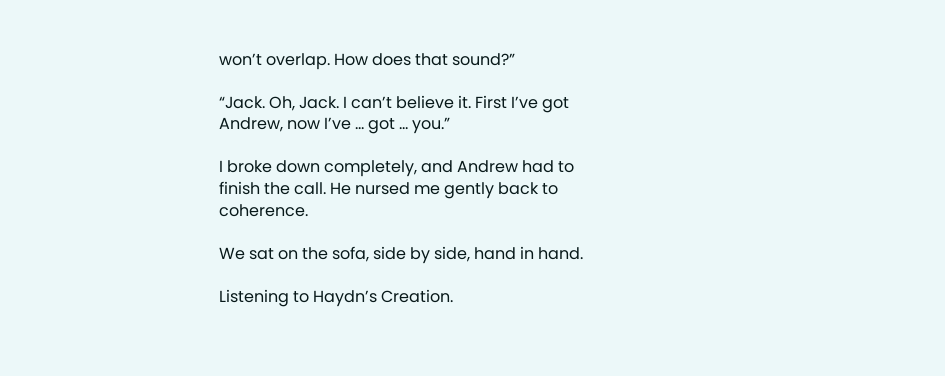won’t overlap. How does that sound?”

“Jack. Oh, Jack. I can’t believe it. First I’ve got Andrew, now I’ve … got … you.”

I broke down completely, and Andrew had to finish the call. He nursed me gently back to coherence.

We sat on the sofa, side by side, hand in hand.

Listening to Haydn’s Creation.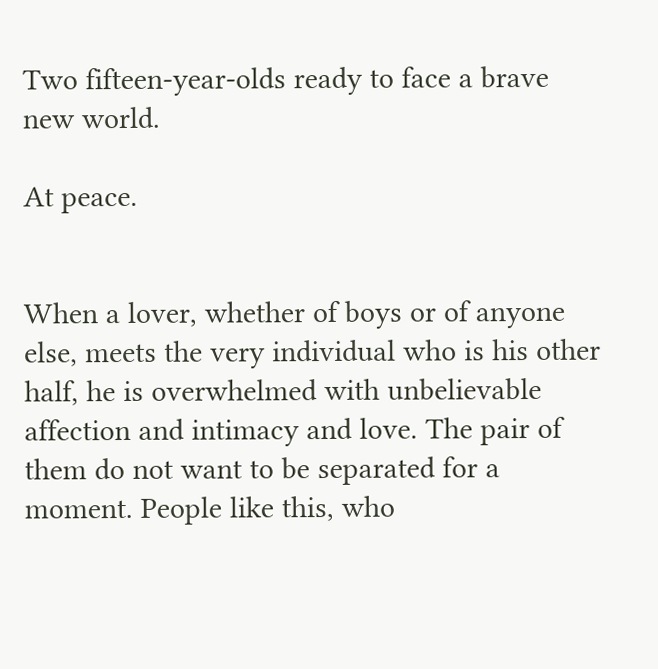Two fifteen-year-olds ready to face a brave new world.

At peace.


When a lover, whether of boys or of anyone else, meets the very individual who is his other half, he is overwhelmed with unbelievable affection and intimacy and love. The pair of them do not want to be separated for a moment. People like this, who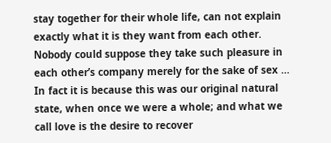stay together for their whole life, can not explain exactly what it is they want from each other. Nobody could suppose they take such pleasure in each other’s company merely for the sake of sex … In fact it is because this was our original natural state, when once we were a whole; and what we call love is the desire to recover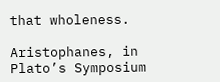that wholeness.

Aristophanes, in Plato’s Symposium